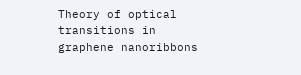Theory of optical transitions in graphene nanoribbons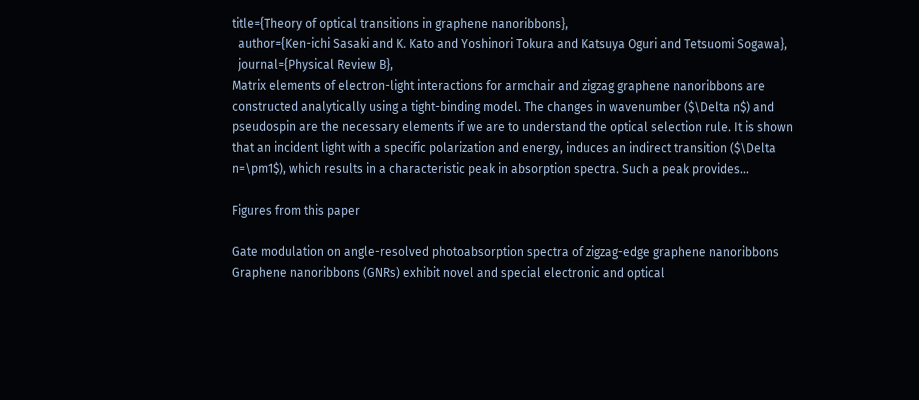title={Theory of optical transitions in graphene nanoribbons},
  author={Ken-ichi Sasaki and K. Kato and Yoshinori Tokura and Katsuya Oguri and Tetsuomi Sogawa},
  journal={Physical Review B},
Matrix elements of electron-light interactions for armchair and zigzag graphene nanoribbons are constructed analytically using a tight-binding model. The changes in wavenumber ($\Delta n$) and pseudospin are the necessary elements if we are to understand the optical selection rule. It is shown that an incident light with a specific polarization and energy, induces an indirect transition ($\Delta n=\pm1$), which results in a characteristic peak in absorption spectra. Such a peak provides…

Figures from this paper

Gate modulation on angle-resolved photoabsorption spectra of zigzag-edge graphene nanoribbons
Graphene nanoribbons (GNRs) exhibit novel and special electronic and optical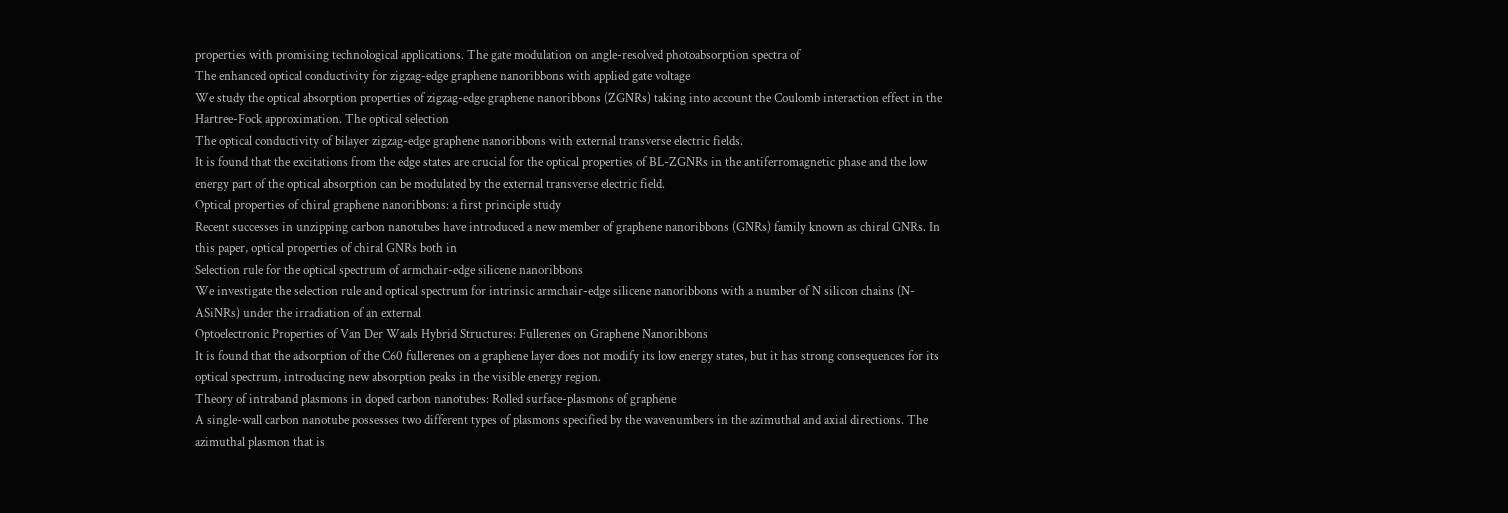properties with promising technological applications. The gate modulation on angle-resolved photoabsorption spectra of
The enhanced optical conductivity for zigzag-edge graphene nanoribbons with applied gate voltage
We study the optical absorption properties of zigzag-edge graphene nanoribbons (ZGNRs) taking into account the Coulomb interaction effect in the Hartree-Fock approximation. The optical selection
The optical conductivity of bilayer zigzag-edge graphene nanoribbons with external transverse electric fields.
It is found that the excitations from the edge states are crucial for the optical properties of BL-ZGNRs in the antiferromagnetic phase and the low energy part of the optical absorption can be modulated by the external transverse electric field.
Optical properties of chiral graphene nanoribbons: a first principle study
Recent successes in unzipping carbon nanotubes have introduced a new member of graphene nanoribbons (GNRs) family known as chiral GNRs. In this paper, optical properties of chiral GNRs both in
Selection rule for the optical spectrum of armchair-edge silicene nanoribbons
We investigate the selection rule and optical spectrum for intrinsic armchair-edge silicene nanoribbons with a number of N silicon chains (N-ASiNRs) under the irradiation of an external
Optoelectronic Properties of Van Der Waals Hybrid Structures: Fullerenes on Graphene Nanoribbons
It is found that the adsorption of the C60 fullerenes on a graphene layer does not modify its low energy states, but it has strong consequences for its optical spectrum, introducing new absorption peaks in the visible energy region.
Theory of intraband plasmons in doped carbon nanotubes: Rolled surface-plasmons of graphene
A single-wall carbon nanotube possesses two different types of plasmons specified by the wavenumbers in the azimuthal and axial directions. The azimuthal plasmon that is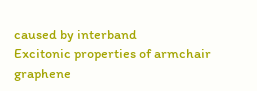caused by interband
Excitonic properties of armchair graphene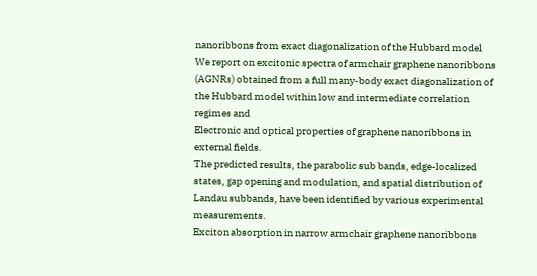nanoribbons from exact diagonalization of the Hubbard model
We report on excitonic spectra of armchair graphene nanoribbons (AGNRs) obtained from a full many-body exact diagonalization of the Hubbard model within low and intermediate correlation regimes and
Electronic and optical properties of graphene nanoribbons in external fields.
The predicted results, the parabolic sub bands, edge-localized states, gap opening and modulation, and spatial distribution of Landau subbands, have been identified by various experimental measurements.
Exciton absorption in narrow armchair graphene nanoribbons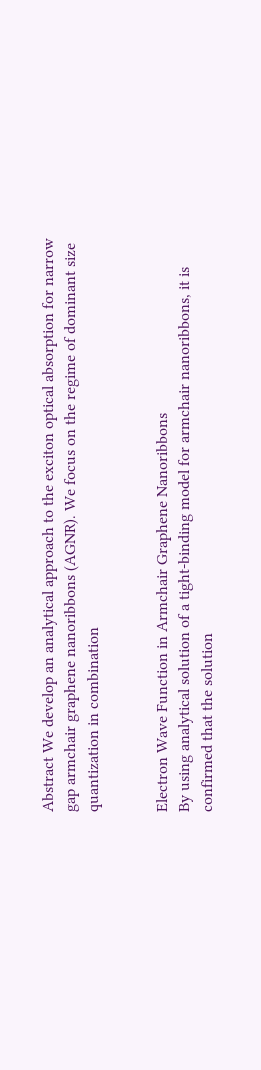Abstract We develop an analytical approach to the exciton optical absorption for narrow gap armchair graphene nanoribbons (AGNR). We focus on the regime of dominant size quantization in combination


Electron Wave Function in Armchair Graphene Nanoribbons
By using analytical solution of a tight-binding model for armchair nanoribbons, it is confirmed that the solution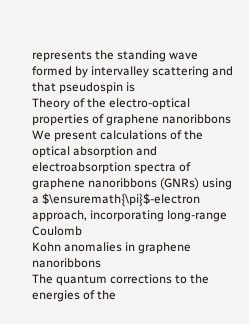represents the standing wave formed by intervalley scattering and that pseudospin is
Theory of the electro-optical properties of graphene nanoribbons
We present calculations of the optical absorption and electroabsorption spectra of graphene nanoribbons (GNRs) using a $\ensuremath{\pi}$-electron approach, incorporating long-range Coulomb
Kohn anomalies in graphene nanoribbons
The quantum corrections to the energies of the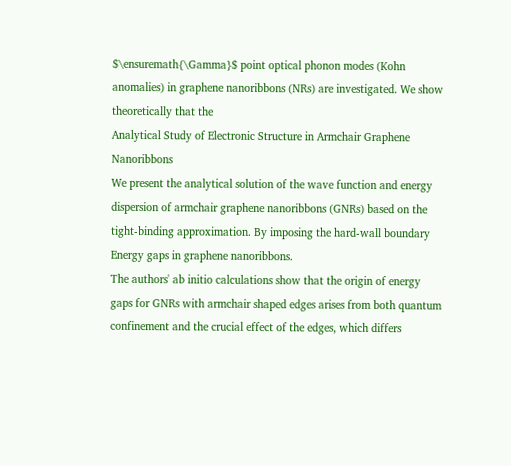$\ensuremath{\Gamma}$ point optical phonon modes (Kohn anomalies) in graphene nanoribbons (NRs) are investigated. We show theoretically that the
Analytical Study of Electronic Structure in Armchair Graphene Nanoribbons
We present the analytical solution of the wave function and energy dispersion of armchair graphene nanoribbons (GNRs) based on the tight-binding approximation. By imposing the hard-wall boundary
Energy gaps in graphene nanoribbons.
The authors' ab initio calculations show that the origin of energy gaps for GNRs with armchair shaped edges arises from both quantum confinement and the crucial effect of the edges, which differs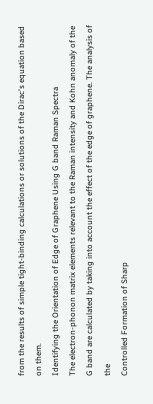from the results of simple tight-binding calculations or solutions of the Dirac's equation based on them.
Identifying the Orientation of Edge of Graphene Using G band Raman Spectra
The electron-phonon matrix elements relevant to the Raman intensity and Kohn anomaly of the G band are calculated by taking into account the effect of the edge of graphene. The analysis of the
Controlled Formation of Sharp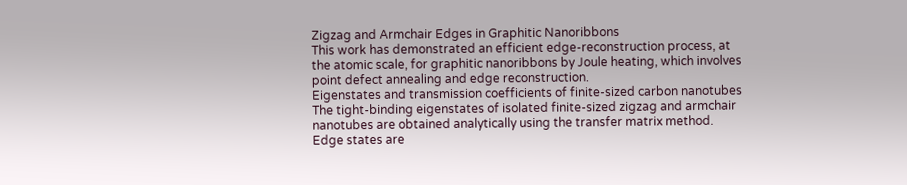Zigzag and Armchair Edges in Graphitic Nanoribbons
This work has demonstrated an efficient edge-reconstruction process, at the atomic scale, for graphitic nanoribbons by Joule heating, which involves point defect annealing and edge reconstruction.
Eigenstates and transmission coefficients of finite-sized carbon nanotubes
The tight-binding eigenstates of isolated finite-sized zigzag and armchair nanotubes are obtained analytically using the transfer matrix method. Edge states are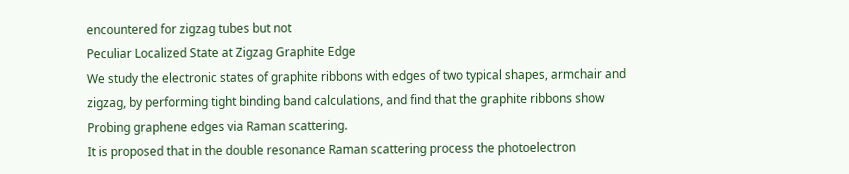encountered for zigzag tubes but not
Peculiar Localized State at Zigzag Graphite Edge
We study the electronic states of graphite ribbons with edges of two typical shapes, armchair and zigzag, by performing tight binding band calculations, and find that the graphite ribbons show
Probing graphene edges via Raman scattering.
It is proposed that in the double resonance Raman scattering process the photoelectron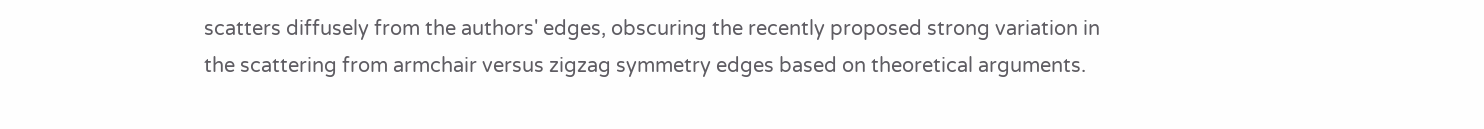scatters diffusely from the authors' edges, obscuring the recently proposed strong variation in the scattering from armchair versus zigzag symmetry edges based on theoretical arguments.